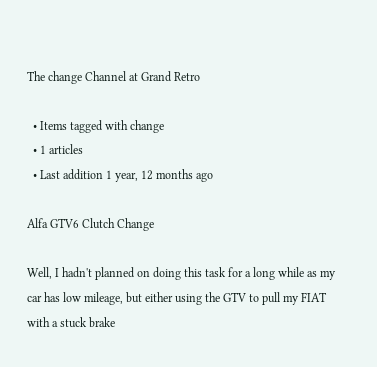The change Channel at Grand Retro

  • Items tagged with change
  • 1 articles
  • Last addition 1 year, 12 months ago

Alfa GTV6 Clutch Change

Well, I hadn't planned on doing this task for a long while as my car has low mileage, but either using the GTV to pull my FIAT with a stuck brake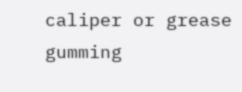caliper or grease gumming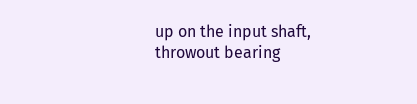up on the input shaft, throwout bearing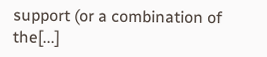support (or a combination of the[...]